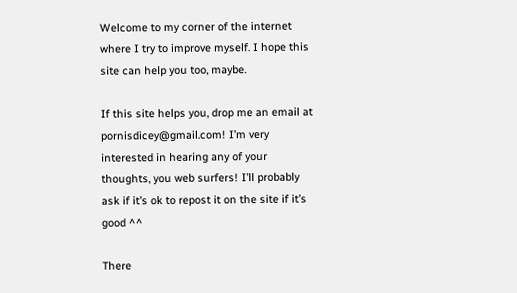Welcome to my corner of the internet where I try to improve myself. I hope this site can help you too, maybe.

If this site helps you, drop me an email at pornisdicey@gmail.com! I’m very interested in hearing any of your thoughts, you web surfers! I’ll probably ask if it’s ok to repost it on the site if it’s good ^^

There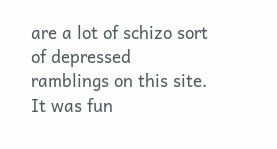are a lot of schizo sort of depressed ramblings on this site. It was fun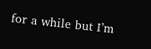for a while but I’m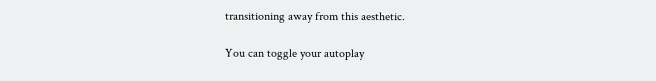transitioning away from this aesthetic.

You can toggle your autoplay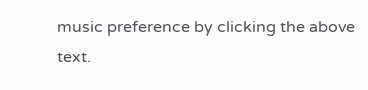music preference by clicking the above text.